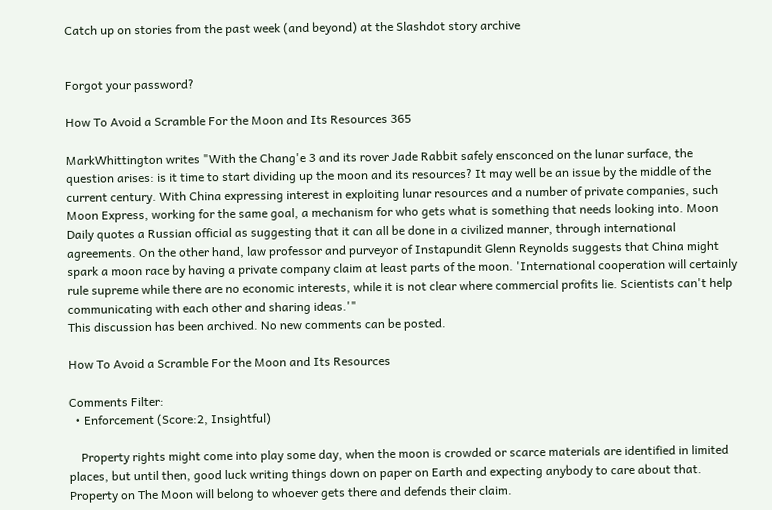Catch up on stories from the past week (and beyond) at the Slashdot story archive


Forgot your password?

How To Avoid a Scramble For the Moon and Its Resources 365

MarkWhittington writes "With the Chang'e 3 and its rover Jade Rabbit safely ensconced on the lunar surface, the question arises: is it time to start dividing up the moon and its resources? It may well be an issue by the middle of the current century. With China expressing interest in exploiting lunar resources and a number of private companies, such Moon Express, working for the same goal, a mechanism for who gets what is something that needs looking into. Moon Daily quotes a Russian official as suggesting that it can all be done in a civilized manner, through international agreements. On the other hand, law professor and purveyor of Instapundit Glenn Reynolds suggests that China might spark a moon race by having a private company claim at least parts of the moon. 'International cooperation will certainly rule supreme while there are no economic interests, while it is not clear where commercial profits lie. Scientists can't help communicating with each other and sharing ideas.'"
This discussion has been archived. No new comments can be posted.

How To Avoid a Scramble For the Moon and Its Resources

Comments Filter:
  • Enforcement (Score:2, Insightful)

    Property rights might come into play some day, when the moon is crowded or scarce materials are identified in limited places, but until then, good luck writing things down on paper on Earth and expecting anybody to care about that. Property on The Moon will belong to whoever gets there and defends their claim.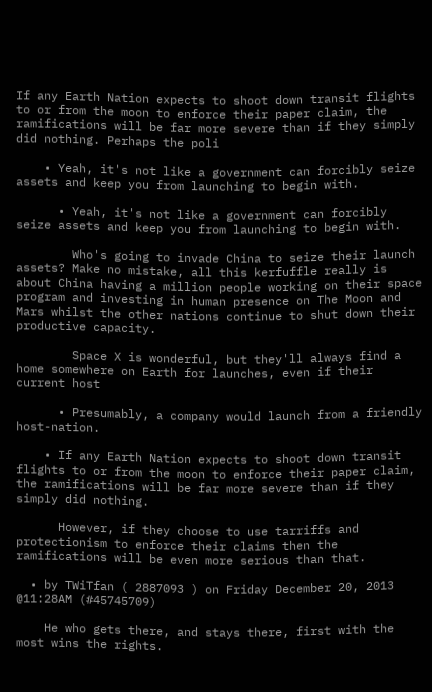If any Earth Nation expects to shoot down transit flights to or from the moon to enforce their paper claim, the ramifications will be far more severe than if they simply did nothing. Perhaps the poli

    • Yeah, it's not like a government can forcibly seize assets and keep you from launching to begin with.

      • Yeah, it's not like a government can forcibly seize assets and keep you from launching to begin with.

        Who's going to invade China to seize their launch assets? Make no mistake, all this kerfuffle really is about China having a million people working on their space program and investing in human presence on The Moon and Mars whilst the other nations continue to shut down their productive capacity.

        Space X is wonderful, but they'll always find a home somewhere on Earth for launches, even if their current host

      • Presumably, a company would launch from a friendly host-nation.

    • If any Earth Nation expects to shoot down transit flights to or from the moon to enforce their paper claim, the ramifications will be far more severe than if they simply did nothing.

      However, if they choose to use tarriffs and protectionism to enforce their claims then the ramifications will be even more serious than that.

  • by TWiTfan ( 2887093 ) on Friday December 20, 2013 @11:28AM (#45745709)

    He who gets there, and stays there, first with the most wins the rights.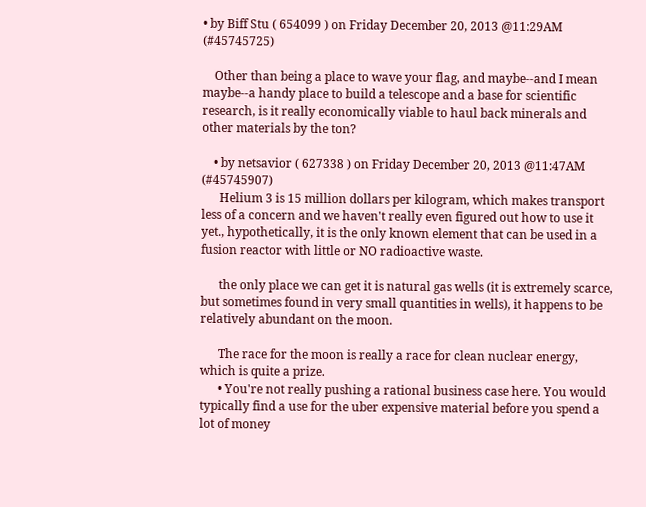• by Biff Stu ( 654099 ) on Friday December 20, 2013 @11:29AM (#45745725)

    Other than being a place to wave your flag, and maybe--and I mean maybe--a handy place to build a telescope and a base for scientific research, is it really economically viable to haul back minerals and other materials by the ton?

    • by netsavior ( 627338 ) on Friday December 20, 2013 @11:47AM (#45745907)
      Helium 3 is 15 million dollars per kilogram, which makes transport less of a concern and we haven't really even figured out how to use it yet., hypothetically, it is the only known element that can be used in a fusion reactor with little or NO radioactive waste.

      the only place we can get it is natural gas wells (it is extremely scarce, but sometimes found in very small quantities in wells), it happens to be relatively abundant on the moon.

      The race for the moon is really a race for clean nuclear energy, which is quite a prize.
      • You're not really pushing a rational business case here. You would typically find a use for the uber expensive material before you spend a lot of money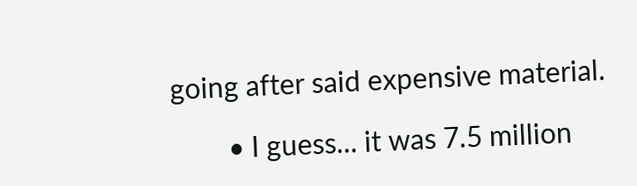going after said expensive material.

        • I guess... it was 7.5 million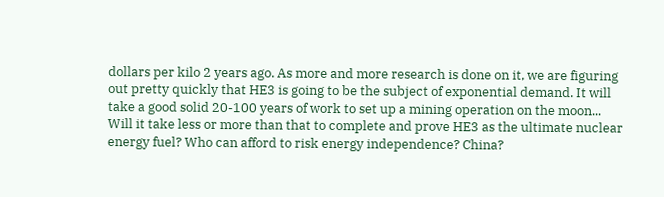dollars per kilo 2 years ago. As more and more research is done on it, we are figuring out pretty quickly that HE3 is going to be the subject of exponential demand. It will take a good solid 20-100 years of work to set up a mining operation on the moon... Will it take less or more than that to complete and prove HE3 as the ultimate nuclear energy fuel? Who can afford to risk energy independence? China?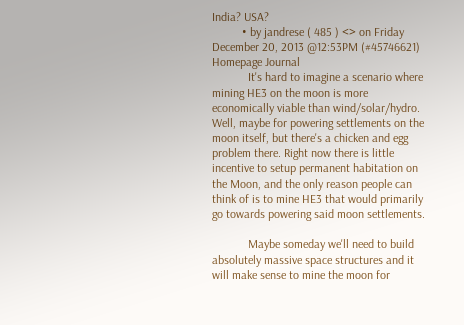India? USA?
          • by jandrese ( 485 ) <> on Friday December 20, 2013 @12:53PM (#45746621) Homepage Journal
            It's hard to imagine a scenario where mining HE3 on the moon is more economically viable than wind/solar/hydro. Well, maybe for powering settlements on the moon itself, but there's a chicken and egg problem there. Right now there is little incentive to setup permanent habitation on the Moon, and the only reason people can think of is to mine HE3 that would primarily go towards powering said moon settlements.

            Maybe someday we'll need to build absolutely massive space structures and it will make sense to mine the moon for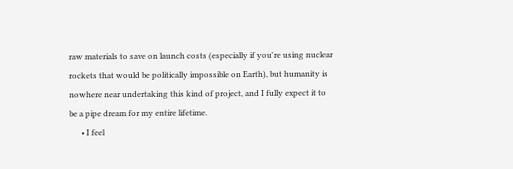raw materials to save on launch costs (especially if you're using nuclear rockets that would be politically impossible on Earth), but humanity is nowhere near undertaking this kind of project, and I fully expect it to be a pipe dream for my entire lifetime.
      • I feel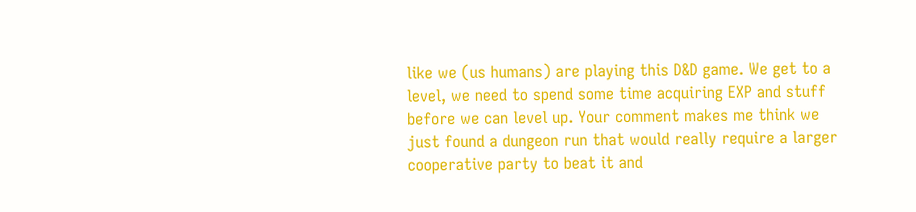like we (us humans) are playing this D&D game. We get to a level, we need to spend some time acquiring EXP and stuff before we can level up. Your comment makes me think we just found a dungeon run that would really require a larger cooperative party to beat it and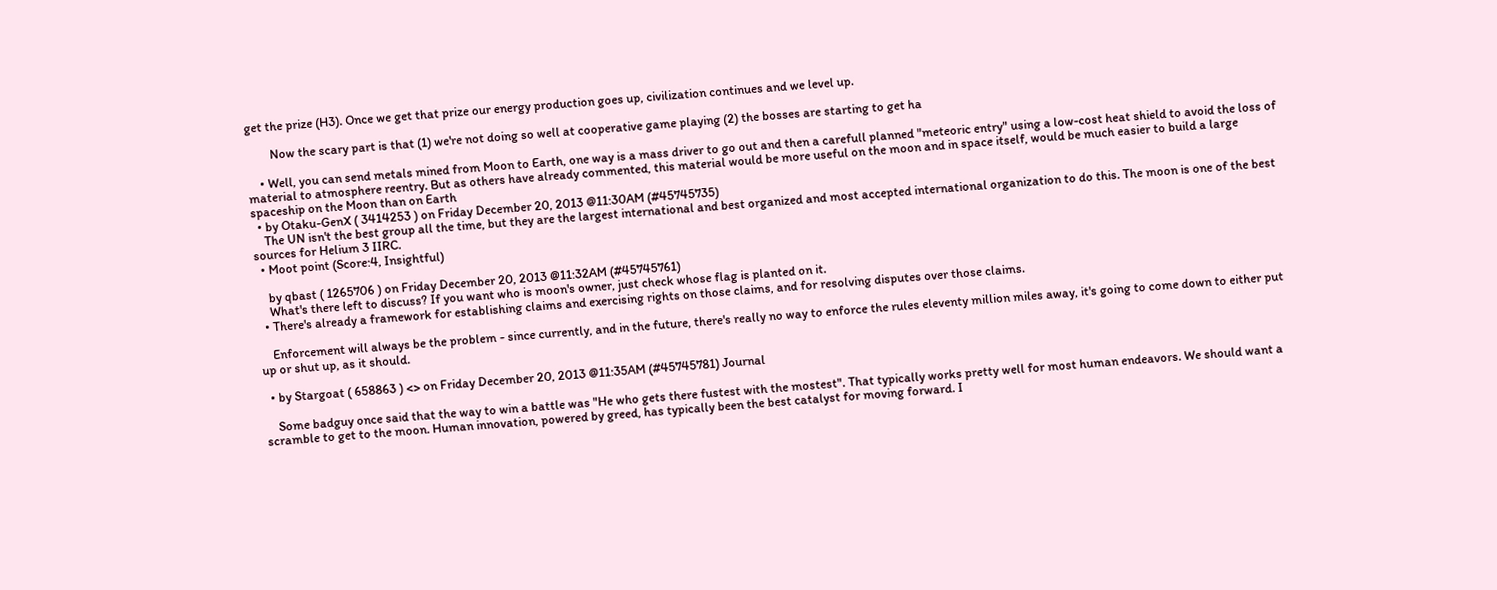get the prize (H3). Once we get that prize our energy production goes up, civilization continues and we level up.

        Now the scary part is that (1) we're not doing so well at cooperative game playing (2) the bosses are starting to get ha

    • Well, you can send metals mined from Moon to Earth, one way is a mass driver to go out and then a carefull planned "meteoric entry" using a low-cost heat shield to avoid the loss of material to atmosphere reentry. But as others have already commented, this material would be more useful on the moon and in space itself, would be much easier to build a large spaceship on the Moon than on Earth
  • by Otaku-GenX ( 3414253 ) on Friday December 20, 2013 @11:30AM (#45745735)
    The UN isn't the best group all the time, but they are the largest international and best organized and most accepted international organization to do this. The moon is one of the best sources for Helium 3 IIRC.
  • Moot point (Score:4, Insightful)

    by qbast ( 1265706 ) on Friday December 20, 2013 @11:32AM (#45745761)
    What's there left to discuss? If you want who is moon's owner, just check whose flag is planted on it.
  • There's already a framework for establishing claims and exercising rights on those claims, and for resolving disputes over those claims.

    Enforcement will always be the problem - since currently, and in the future, there's really no way to enforce the rules eleventy million miles away, it's going to come down to either put up or shut up, as it should.

  • by Stargoat ( 658863 ) <> on Friday December 20, 2013 @11:35AM (#45745781) Journal

    Some badguy once said that the way to win a battle was "He who gets there fustest with the mostest". That typically works pretty well for most human endeavors. We should want a scramble to get to the moon. Human innovation, powered by greed, has typically been the best catalyst for moving forward. I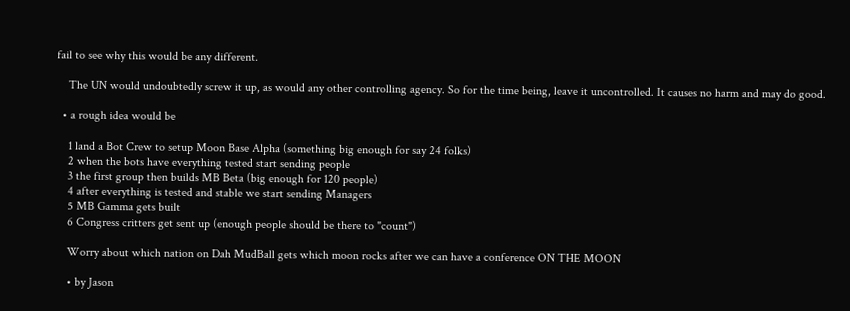fail to see why this would be any different.

    The UN would undoubtedly screw it up, as would any other controlling agency. So for the time being, leave it uncontrolled. It causes no harm and may do good.

  • a rough idea would be

    1 land a Bot Crew to setup Moon Base Alpha (something big enough for say 24 folks)
    2 when the bots have everything tested start sending people
    3 the first group then builds MB Beta (big enough for 120 people)
    4 after everything is tested and stable we start sending Managers
    5 MB Gamma gets built
    6 Congress critters get sent up (enough people should be there to "count")

    Worry about which nation on Dah MudBall gets which moon rocks after we can have a conference ON THE MOON

    • by Jason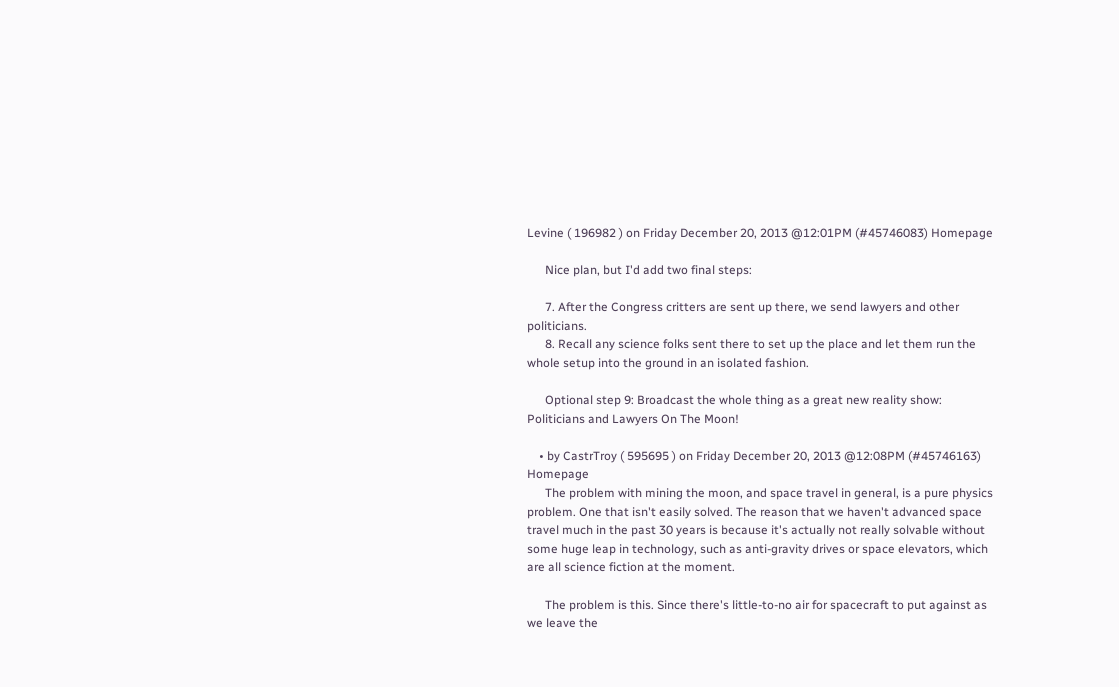Levine ( 196982 ) on Friday December 20, 2013 @12:01PM (#45746083) Homepage

      Nice plan, but I'd add two final steps:

      7. After the Congress critters are sent up there, we send lawyers and other politicians.
      8. Recall any science folks sent there to set up the place and let them run the whole setup into the ground in an isolated fashion.

      Optional step 9: Broadcast the whole thing as a great new reality show: Politicians and Lawyers On The Moon!

    • by CastrTroy ( 595695 ) on Friday December 20, 2013 @12:08PM (#45746163) Homepage
      The problem with mining the moon, and space travel in general, is a pure physics problem. One that isn't easily solved. The reason that we haven't advanced space travel much in the past 30 years is because it's actually not really solvable without some huge leap in technology, such as anti-gravity drives or space elevators, which are all science fiction at the moment.

      The problem is this. Since there's little-to-no air for spacecraft to put against as we leave the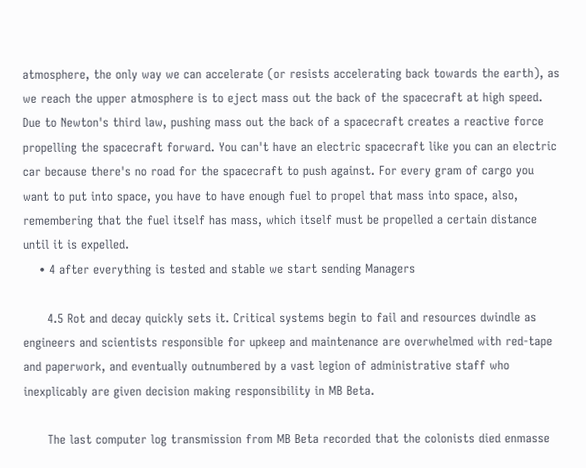atmosphere, the only way we can accelerate (or resists accelerating back towards the earth), as we reach the upper atmosphere is to eject mass out the back of the spacecraft at high speed. Due to Newton's third law, pushing mass out the back of a spacecraft creates a reactive force propelling the spacecraft forward. You can't have an electric spacecraft like you can an electric car because there's no road for the spacecraft to push against. For every gram of cargo you want to put into space, you have to have enough fuel to propel that mass into space, also, remembering that the fuel itself has mass, which itself must be propelled a certain distance until it is expelled.
    • 4 after everything is tested and stable we start sending Managers

      4.5 Rot and decay quickly sets it. Critical systems begin to fail and resources dwindle as engineers and scientists responsible for upkeep and maintenance are overwhelmed with red-tape and paperwork, and eventually outnumbered by a vast legion of administrative staff who inexplicably are given decision making responsibility in MB Beta.

      The last computer log transmission from MB Beta recorded that the colonists died enmasse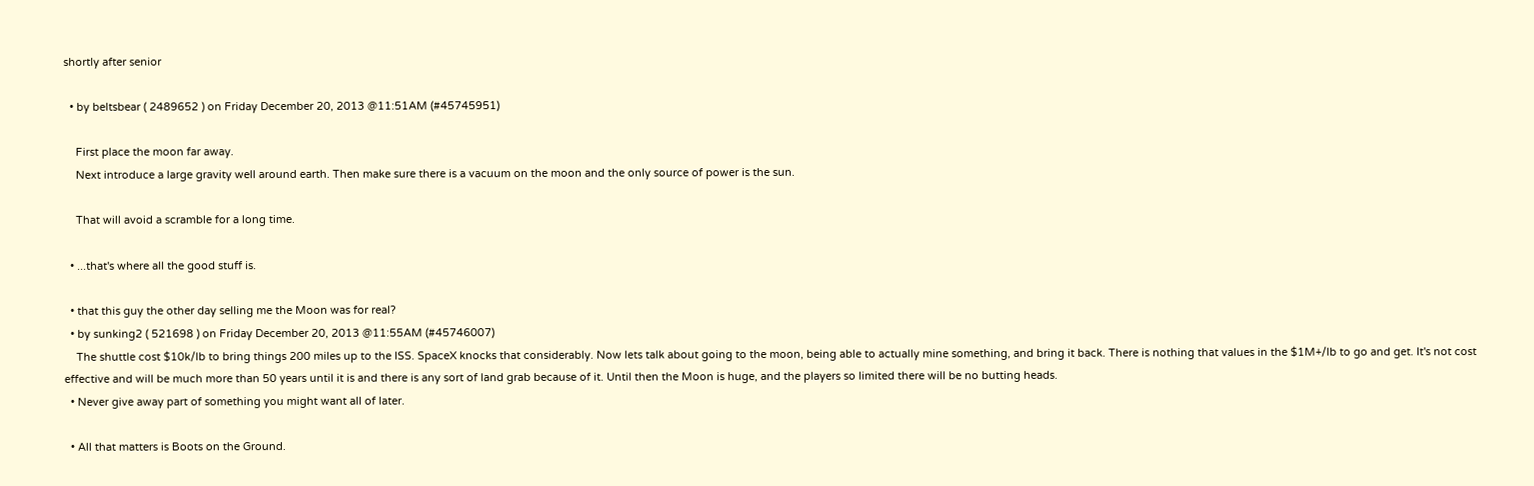shortly after senior

  • by beltsbear ( 2489652 ) on Friday December 20, 2013 @11:51AM (#45745951)

    First place the moon far away.
    Next introduce a large gravity well around earth. Then make sure there is a vacuum on the moon and the only source of power is the sun.

    That will avoid a scramble for a long time.

  • ...that's where all the good stuff is.

  • that this guy the other day selling me the Moon was for real?
  • by sunking2 ( 521698 ) on Friday December 20, 2013 @11:55AM (#45746007)
    The shuttle cost $10k/lb to bring things 200 miles up to the ISS. SpaceX knocks that considerably. Now lets talk about going to the moon, being able to actually mine something, and bring it back. There is nothing that values in the $1M+/lb to go and get. It's not cost effective and will be much more than 50 years until it is and there is any sort of land grab because of it. Until then the Moon is huge, and the players so limited there will be no butting heads.
  • Never give away part of something you might want all of later.

  • All that matters is Boots on the Ground.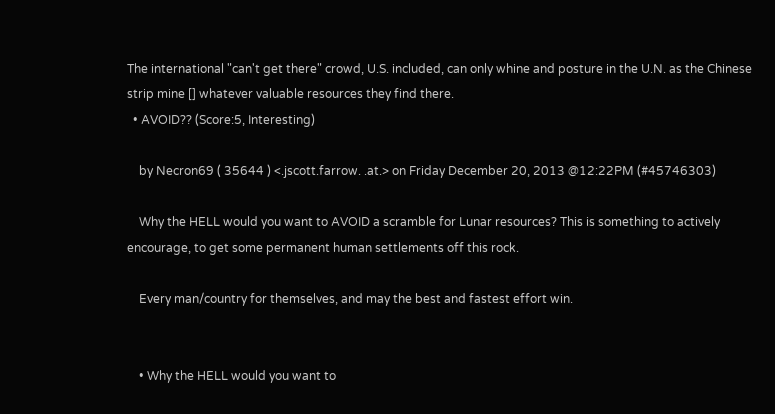The international "can't get there" crowd, U.S. included, can only whine and posture in the U.N. as the Chinese strip mine [] whatever valuable resources they find there.
  • AVOID?? (Score:5, Interesting)

    by Necron69 ( 35644 ) <.jscott.farrow. .at.> on Friday December 20, 2013 @12:22PM (#45746303)

    Why the HELL would you want to AVOID a scramble for Lunar resources? This is something to actively encourage, to get some permanent human settlements off this rock.

    Every man/country for themselves, and may the best and fastest effort win.


    • Why the HELL would you want to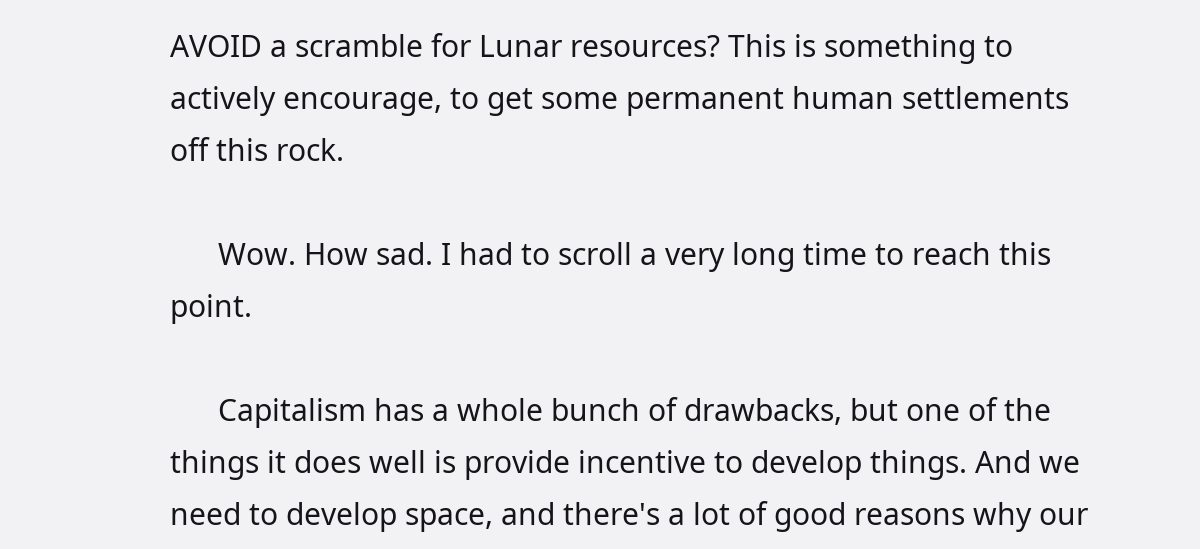AVOID a scramble for Lunar resources? This is something to actively encourage, to get some permanent human settlements off this rock.

      Wow. How sad. I had to scroll a very long time to reach this point.

      Capitalism has a whole bunch of drawbacks, but one of the things it does well is provide incentive to develop things. And we need to develop space, and there's a lot of good reasons why our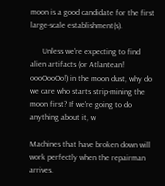moon is a good candidate for the first large-scale establishment(s).

      Unless we're expecting to find alien artifacts (or Atlantean! oooOooOo!) in the moon dust, why do we care who starts strip-mining the moon first? If we're going to do anything about it, w

Machines that have broken down will work perfectly when the repairman arrives.